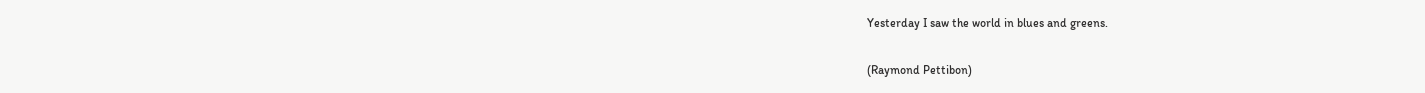Yesterday I saw the world in blues and greens.

(Raymond Pettibon)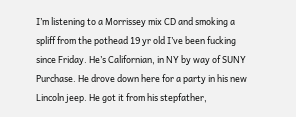I’m listening to a Morrissey mix CD and smoking a spliff from the pothead 19 yr old I’ve been fucking since Friday. He’s Californian, in NY by way of SUNY Purchase. He drove down here for a party in his new Lincoln jeep. He got it from his stepfather,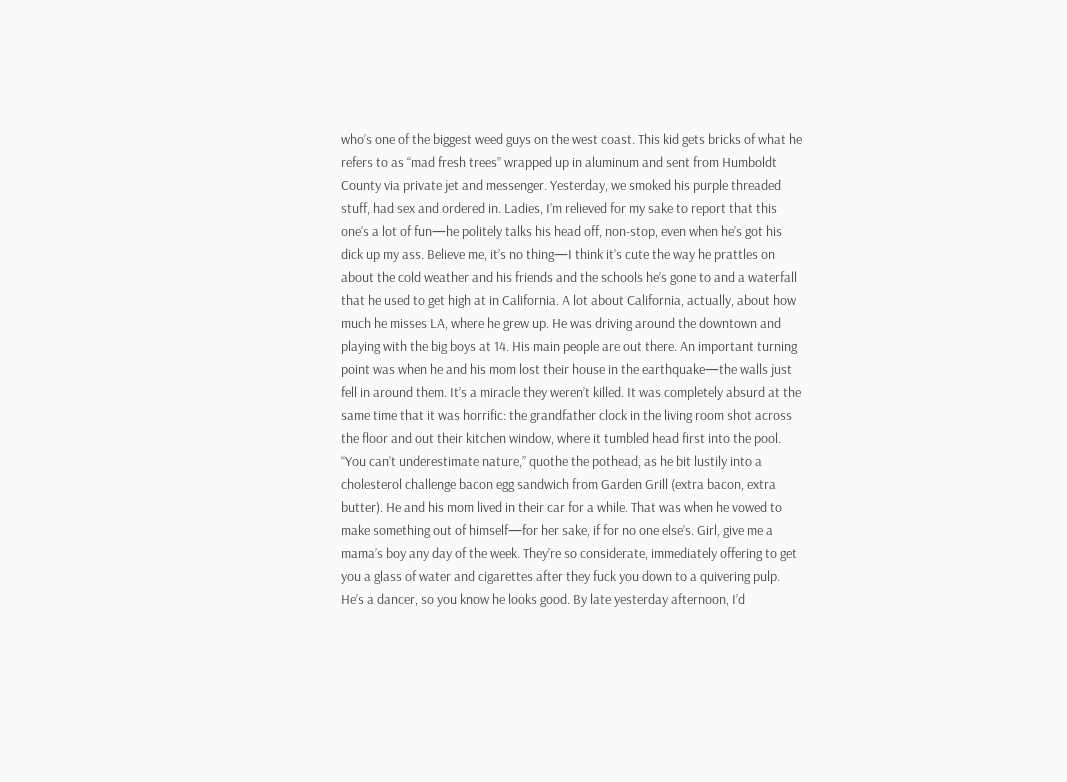who’s one of the biggest weed guys on the west coast. This kid gets bricks of what he refers to as “mad fresh trees” wrapped up in aluminum and sent from Humboldt County via private jet and messenger. Yesterday, we smoked his purple threaded stuff, had sex and ordered in. Ladies, I’m relieved for my sake to report that this one’s a lot of fun—he politely talks his head off, non-stop, even when he’s got his dick up my ass. Believe me, it’s no thing—I think it’s cute the way he prattles on about the cold weather and his friends and the schools he’s gone to and a waterfall that he used to get high at in California. A lot about California, actually, about how much he misses LA, where he grew up. He was driving around the downtown and playing with the big boys at 14. His main people are out there. An important turning point was when he and his mom lost their house in the earthquake—the walls just fell in around them. It’s a miracle they weren’t killed. It was completely absurd at the same time that it was horrific: the grandfather clock in the living room shot across the floor and out their kitchen window, where it tumbled head first into the pool. “You can’t underestimate nature,” quothe the pothead, as he bit lustily into a cholesterol challenge bacon egg sandwich from Garden Grill (extra bacon, extra butter). He and his mom lived in their car for a while. That was when he vowed to make something out of himself—for her sake, if for no one else’s. Girl, give me a mama’s boy any day of the week. They’re so considerate, immediately offering to get you a glass of water and cigarettes after they fuck you down to a quivering pulp. He’s a dancer, so you know he looks good. By late yesterday afternoon, I’d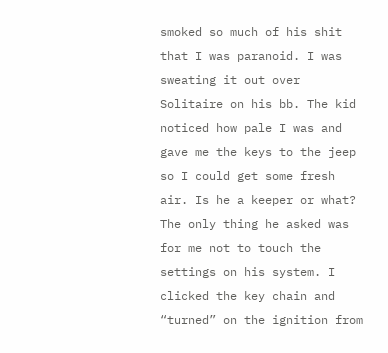smoked so much of his shit that I was paranoid. I was sweating it out over Solitaire on his bb. The kid noticed how pale I was and gave me the keys to the jeep so I could get some fresh air. Is he a keeper or what? The only thing he asked was for me not to touch the settings on his system. I clicked the key chain and “turned” on the ignition from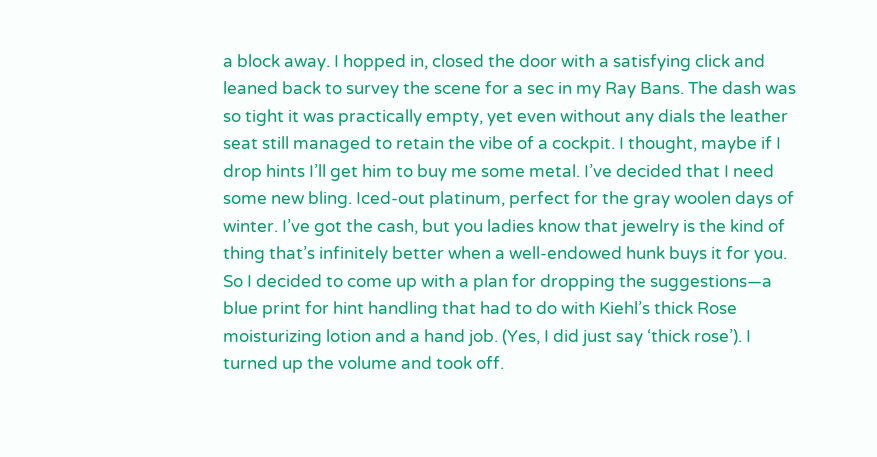a block away. I hopped in, closed the door with a satisfying click and leaned back to survey the scene for a sec in my Ray Bans. The dash was so tight it was practically empty, yet even without any dials the leather seat still managed to retain the vibe of a cockpit. I thought, maybe if I drop hints I’ll get him to buy me some metal. I’ve decided that I need some new bling. Iced-out platinum, perfect for the gray woolen days of winter. I’ve got the cash, but you ladies know that jewelry is the kind of thing that’s infinitely better when a well-endowed hunk buys it for you. So I decided to come up with a plan for dropping the suggestions—a blue print for hint handling that had to do with Kiehl’s thick Rose moisturizing lotion and a hand job. (Yes, I did just say ‘thick rose’). I turned up the volume and took off.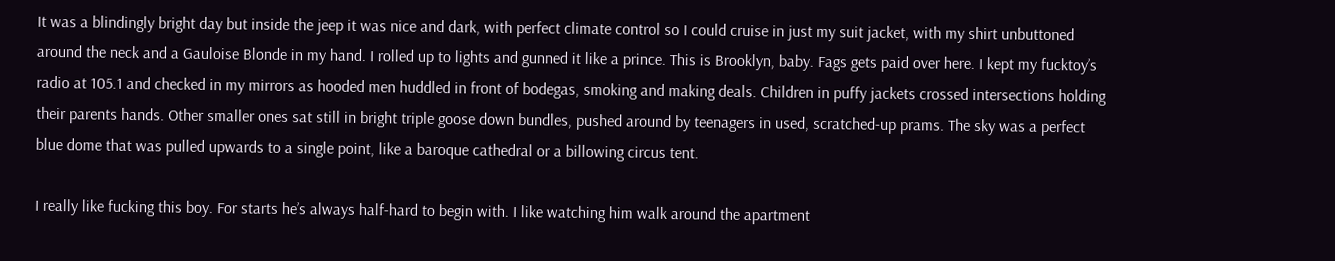It was a blindingly bright day but inside the jeep it was nice and dark, with perfect climate control so I could cruise in just my suit jacket, with my shirt unbuttoned around the neck and a Gauloise Blonde in my hand. I rolled up to lights and gunned it like a prince. This is Brooklyn, baby. Fags gets paid over here. I kept my fucktoy’s radio at 105.1 and checked in my mirrors as hooded men huddled in front of bodegas, smoking and making deals. Children in puffy jackets crossed intersections holding their parents hands. Other smaller ones sat still in bright triple goose down bundles, pushed around by teenagers in used, scratched-up prams. The sky was a perfect blue dome that was pulled upwards to a single point, like a baroque cathedral or a billowing circus tent.

I really like fucking this boy. For starts he’s always half-hard to begin with. I like watching him walk around the apartment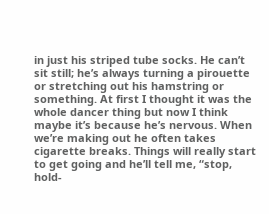in just his striped tube socks. He can’t sit still; he’s always turning a pirouette or stretching out his hamstring or something. At first I thought it was the whole dancer thing but now I think maybe it’s because he’s nervous. When we’re making out he often takes cigarette breaks. Things will really start to get going and he’ll tell me, “stop, hold-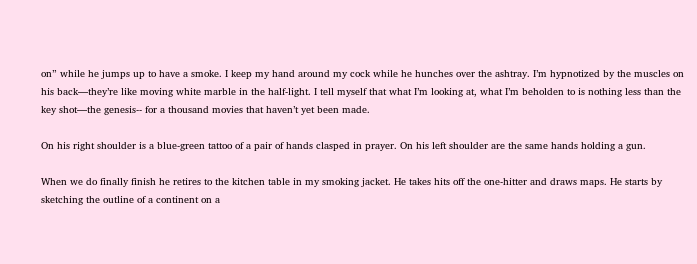on” while he jumps up to have a smoke. I keep my hand around my cock while he hunches over the ashtray. I’m hypnotized by the muscles on his back—they’re like moving white marble in the half-light. I tell myself that what I’m looking at, what I’m beholden to is nothing less than the key shot—the genesis-- for a thousand movies that haven’t yet been made.

On his right shoulder is a blue-green tattoo of a pair of hands clasped in prayer. On his left shoulder are the same hands holding a gun.

When we do finally finish he retires to the kitchen table in my smoking jacket. He takes hits off the one-hitter and draws maps. He starts by sketching the outline of a continent on a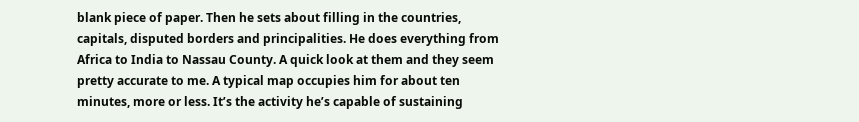blank piece of paper. Then he sets about filling in the countries, capitals, disputed borders and principalities. He does everything from Africa to India to Nassau County. A quick look at them and they seem pretty accurate to me. A typical map occupies him for about ten minutes, more or less. It’s the activity he’s capable of sustaining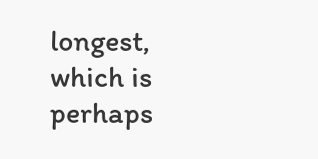longest, which is perhaps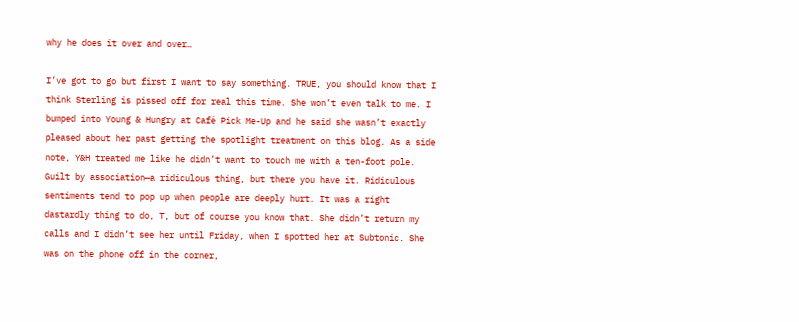why he does it over and over…

I’ve got to go but first I want to say something. TRUE, you should know that I think Sterling is pissed off for real this time. She won’t even talk to me. I bumped into Young & Hungry at Café Pick Me-Up and he said she wasn’t exactly pleased about her past getting the spotlight treatment on this blog. As a side note, Y&H treated me like he didn’t want to touch me with a ten-foot pole. Guilt by association—a ridiculous thing, but there you have it. Ridiculous sentiments tend to pop up when people are deeply hurt. It was a right dastardly thing to do, T, but of course you know that. She didn’t return my calls and I didn’t see her until Friday, when I spotted her at Subtonic. She was on the phone off in the corner,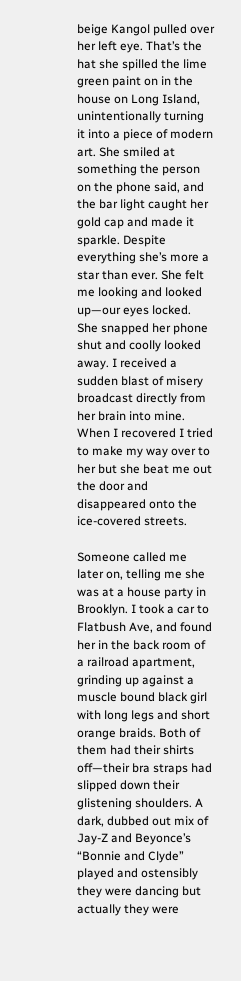beige Kangol pulled over her left eye. That’s the hat she spilled the lime green paint on in the house on Long Island, unintentionally turning it into a piece of modern art. She smiled at something the person on the phone said, and the bar light caught her gold cap and made it sparkle. Despite everything she’s more a star than ever. She felt me looking and looked up—our eyes locked. She snapped her phone shut and coolly looked away. I received a sudden blast of misery broadcast directly from her brain into mine. When I recovered I tried to make my way over to her but she beat me out the door and disappeared onto the ice-covered streets.

Someone called me later on, telling me she was at a house party in Brooklyn. I took a car to Flatbush Ave, and found her in the back room of a railroad apartment, grinding up against a muscle bound black girl with long legs and short orange braids. Both of them had their shirts off—their bra straps had slipped down their glistening shoulders. A dark, dubbed out mix of Jay-Z and Beyonce’s “Bonnie and Clyde” played and ostensibly they were dancing but actually they were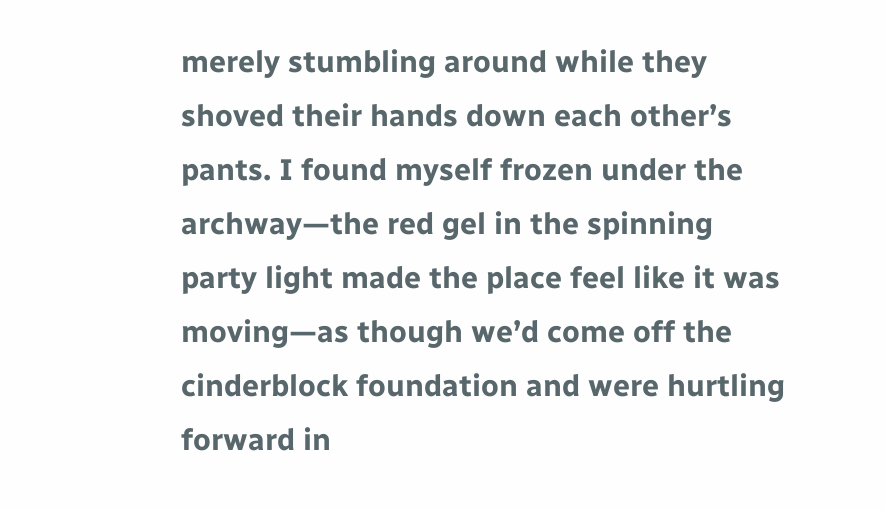merely stumbling around while they shoved their hands down each other’s pants. I found myself frozen under the archway—the red gel in the spinning party light made the place feel like it was moving—as though we’d come off the cinderblock foundation and were hurtling forward in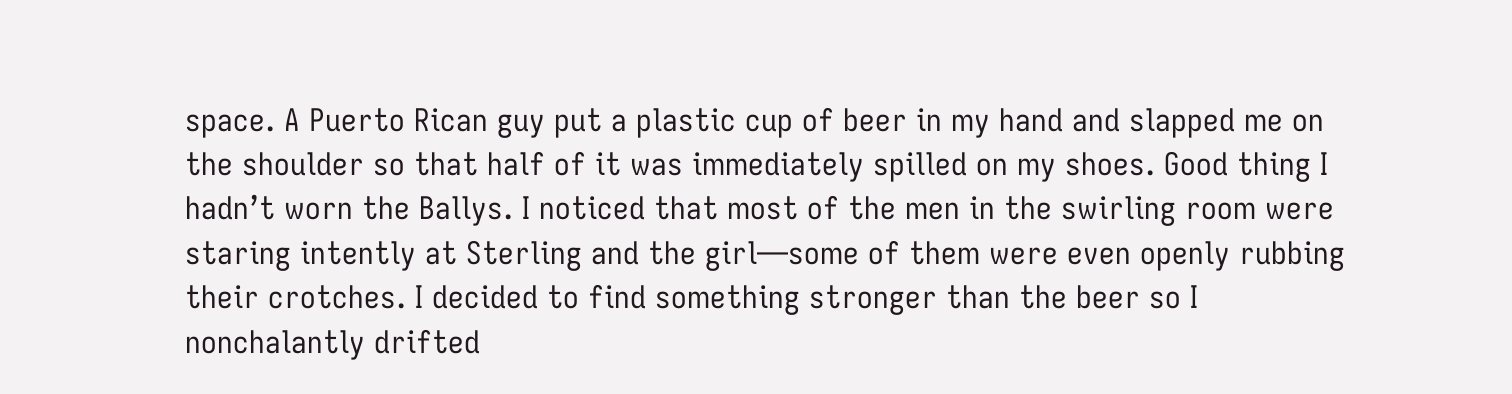space. A Puerto Rican guy put a plastic cup of beer in my hand and slapped me on the shoulder so that half of it was immediately spilled on my shoes. Good thing I hadn’t worn the Ballys. I noticed that most of the men in the swirling room were staring intently at Sterling and the girl—some of them were even openly rubbing their crotches. I decided to find something stronger than the beer so I nonchalantly drifted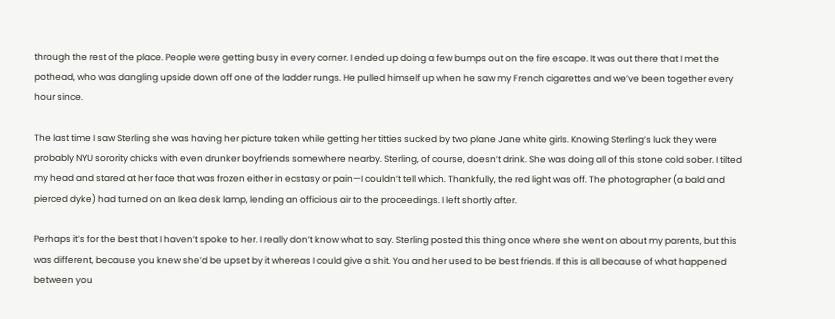through the rest of the place. People were getting busy in every corner. I ended up doing a few bumps out on the fire escape. It was out there that I met the pothead, who was dangling upside down off one of the ladder rungs. He pulled himself up when he saw my French cigarettes and we’ve been together every hour since.

The last time I saw Sterling she was having her picture taken while getting her titties sucked by two plane Jane white girls. Knowing Sterling’s luck they were probably NYU sorority chicks with even drunker boyfriends somewhere nearby. Sterling, of course, doesn’t drink. She was doing all of this stone cold sober. I tilted my head and stared at her face that was frozen either in ecstasy or pain—I couldn’t tell which. Thankfully, the red light was off. The photographer (a bald and pierced dyke) had turned on an Ikea desk lamp, lending an officious air to the proceedings. I left shortly after.

Perhaps it’s for the best that I haven’t spoke to her. I really don’t know what to say. Sterling posted this thing once where she went on about my parents, but this was different, because you knew she’d be upset by it whereas I could give a shit. You and her used to be best friends. If this is all because of what happened between you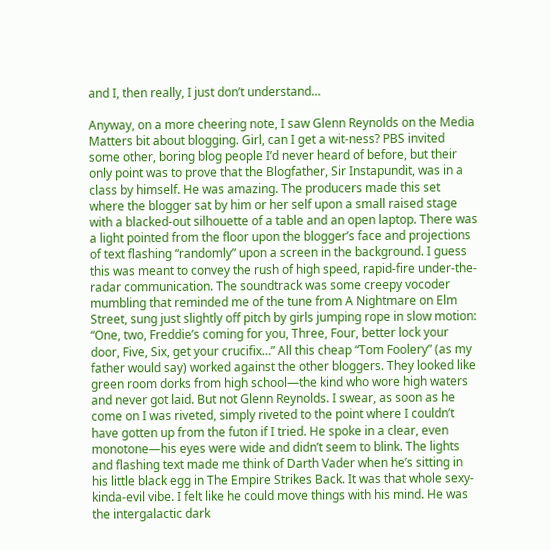and I, then really, I just don’t understand…

Anyway, on a more cheering note, I saw Glenn Reynolds on the Media Matters bit about blogging. Girl, can I get a wit-ness? PBS invited some other, boring blog people I’d never heard of before, but their only point was to prove that the Blogfather, Sir Instapundit, was in a class by himself. He was amazing. The producers made this set where the blogger sat by him or her self upon a small raised stage with a blacked-out silhouette of a table and an open laptop. There was a light pointed from the floor upon the blogger’s face and projections of text flashing “randomly” upon a screen in the background. I guess this was meant to convey the rush of high speed, rapid-fire under-the-radar communication. The soundtrack was some creepy vocoder mumbling that reminded me of the tune from A Nightmare on Elm Street, sung just slightly off pitch by girls jumping rope in slow motion: “One, two, Freddie’s coming for you, Three, Four, better lock your door, Five, Six, get your crucifix…” All this cheap “Tom Foolery” (as my father would say) worked against the other bloggers. They looked like green room dorks from high school—the kind who wore high waters and never got laid. But not Glenn Reynolds. I swear, as soon as he come on I was riveted, simply riveted to the point where I couldn’t have gotten up from the futon if I tried. He spoke in a clear, even monotone—his eyes were wide and didn’t seem to blink. The lights and flashing text made me think of Darth Vader when he’s sitting in his little black egg in The Empire Strikes Back. It was that whole sexy-kinda-evil vibe. I felt like he could move things with his mind. He was the intergalactic dark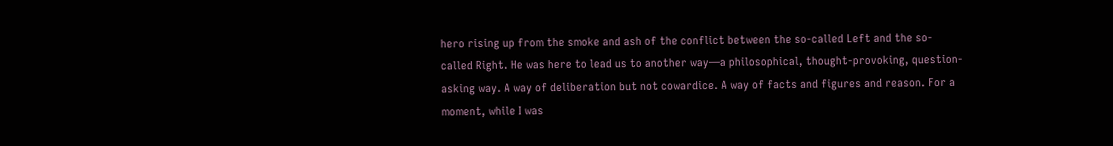hero rising up from the smoke and ash of the conflict between the so-called Left and the so-called Right. He was here to lead us to another way—a philosophical, thought-provoking, question-asking way. A way of deliberation but not cowardice. A way of facts and figures and reason. For a moment, while I was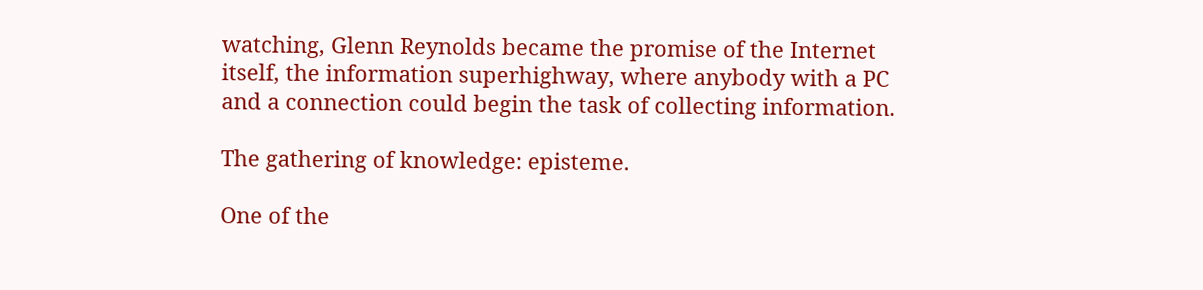watching, Glenn Reynolds became the promise of the Internet itself, the information superhighway, where anybody with a PC and a connection could begin the task of collecting information.

The gathering of knowledge: episteme.

One of the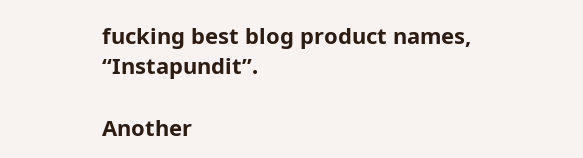fucking best blog product names, “Instapundit”.

Another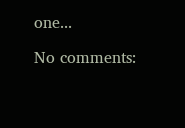one...

No comments: